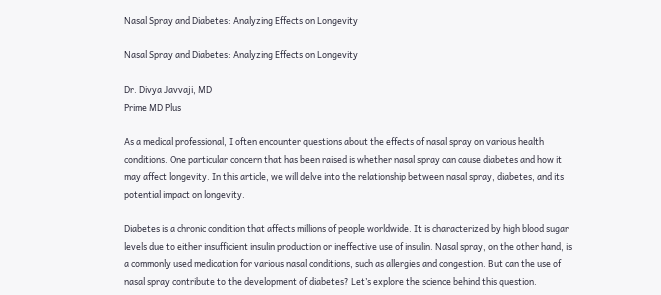Nasal Spray and Diabetes: Analyzing Effects on Longevity

Nasal Spray and Diabetes: Analyzing Effects on Longevity

Dr. Divya Javvaji, MD
Prime MD Plus

As a medical professional, I often encounter questions about the effects of nasal spray on various health conditions. One particular concern that has been raised is whether nasal spray can cause diabetes and how it may affect longevity. In this article, we will delve into the relationship between nasal spray, diabetes, and its potential impact on longevity.

Diabetes is a chronic condition that affects millions of people worldwide. It is characterized by high blood sugar levels due to either insufficient insulin production or ineffective use of insulin. Nasal spray, on the other hand, is a commonly used medication for various nasal conditions, such as allergies and congestion. But can the use of nasal spray contribute to the development of diabetes? Let’s explore the science behind this question.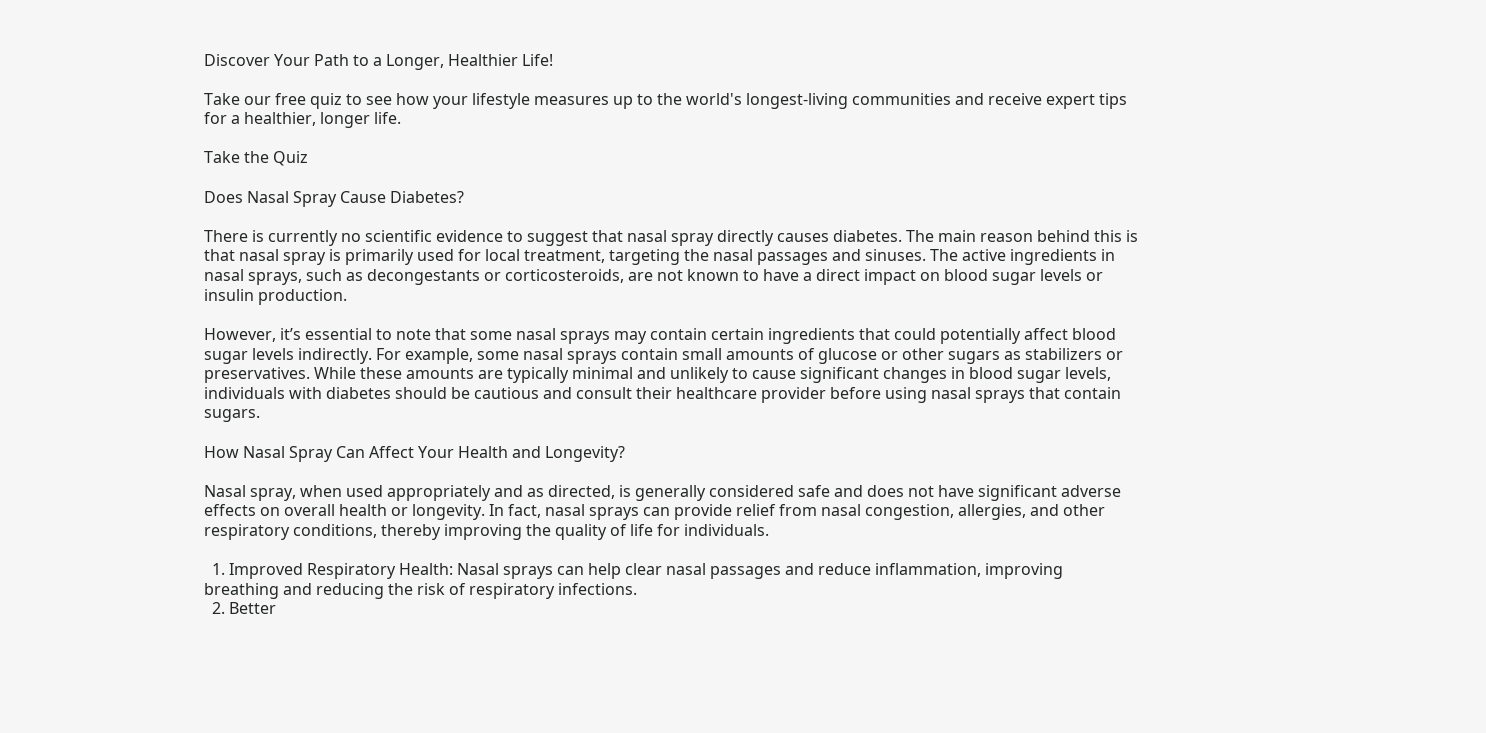Discover Your Path to a Longer, Healthier Life!

Take our free quiz to see how your lifestyle measures up to the world's longest-living communities and receive expert tips for a healthier, longer life.

Take the Quiz

Does Nasal Spray Cause Diabetes?

There is currently no scientific evidence to suggest that nasal spray directly causes diabetes. The main reason behind this is that nasal spray is primarily used for local treatment, targeting the nasal passages and sinuses. The active ingredients in nasal sprays, such as decongestants or corticosteroids, are not known to have a direct impact on blood sugar levels or insulin production.

However, it’s essential to note that some nasal sprays may contain certain ingredients that could potentially affect blood sugar levels indirectly. For example, some nasal sprays contain small amounts of glucose or other sugars as stabilizers or preservatives. While these amounts are typically minimal and unlikely to cause significant changes in blood sugar levels, individuals with diabetes should be cautious and consult their healthcare provider before using nasal sprays that contain sugars.

How Nasal Spray Can Affect Your Health and Longevity?

Nasal spray, when used appropriately and as directed, is generally considered safe and does not have significant adverse effects on overall health or longevity. In fact, nasal sprays can provide relief from nasal congestion, allergies, and other respiratory conditions, thereby improving the quality of life for individuals.

  1. Improved Respiratory Health: Nasal sprays can help clear nasal passages and reduce inflammation, improving breathing and reducing the risk of respiratory infections.
  2. Better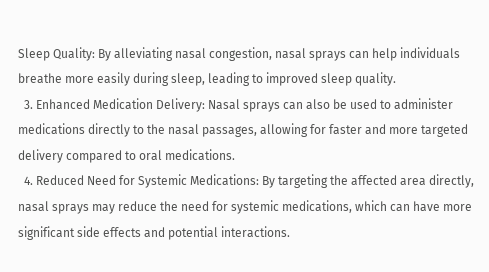Sleep Quality: By alleviating nasal congestion, nasal sprays can help individuals breathe more easily during sleep, leading to improved sleep quality.
  3. Enhanced Medication Delivery: Nasal sprays can also be used to administer medications directly to the nasal passages, allowing for faster and more targeted delivery compared to oral medications.
  4. Reduced Need for Systemic Medications: By targeting the affected area directly, nasal sprays may reduce the need for systemic medications, which can have more significant side effects and potential interactions.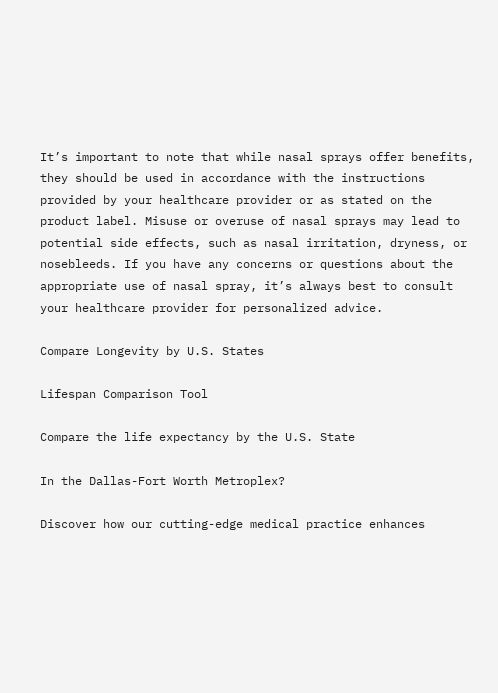It’s important to note that while nasal sprays offer benefits, they should be used in accordance with the instructions provided by your healthcare provider or as stated on the product label. Misuse or overuse of nasal sprays may lead to potential side effects, such as nasal irritation, dryness, or nosebleeds. If you have any concerns or questions about the appropriate use of nasal spray, it’s always best to consult your healthcare provider for personalized advice.

Compare Longevity by U.S. States

Lifespan Comparison Tool

Compare the life expectancy by the U.S. State

In the Dallas-Fort Worth Metroplex?

Discover how our cutting-edge medical practice enhances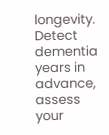longevity. Detect dementia years in advance, assess your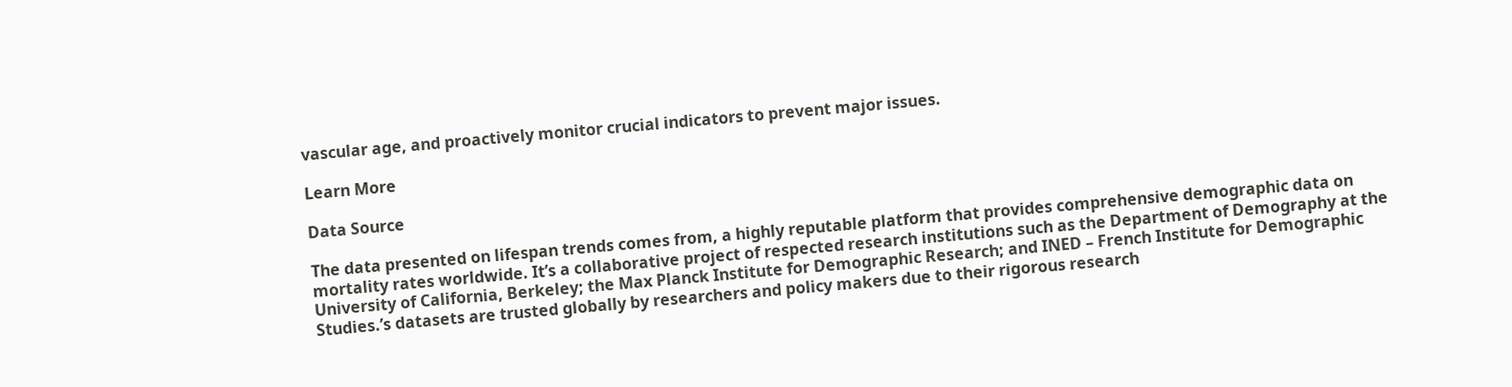vascular age, and proactively monitor crucial indicators to prevent major issues.

Learn More

Data Source

The data presented on lifespan trends comes from, a highly reputable platform that provides comprehensive demographic data on mortality rates worldwide. It’s a collaborative project of respected research institutions such as the Department of Demography at the University of California, Berkeley; the Max Planck Institute for Demographic Research; and INED – French Institute for Demographic Studies.’s datasets are trusted globally by researchers and policy makers due to their rigorous research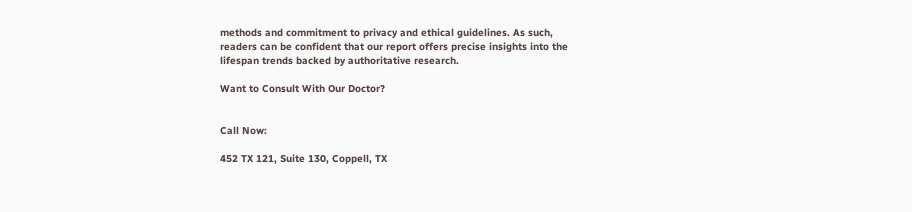methods and commitment to privacy and ethical guidelines. As such, readers can be confident that our report offers precise insights into the lifespan trends backed by authoritative research.

Want to Consult With Our Doctor?


Call Now:

452 TX 121, Suite 130, Coppell, TX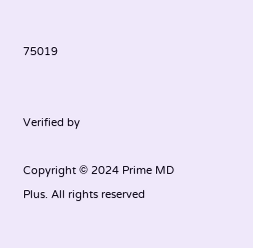75019


Verified by

Copyright © 2024 Prime MD Plus. All rights reserved